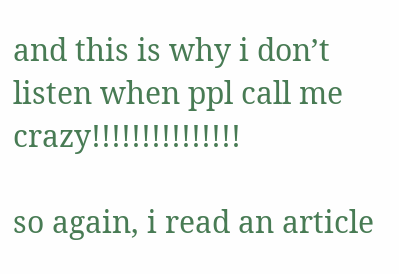and this is why i don’t listen when ppl call me crazy!!!!!!!!!!!!!!!

so again, i read an article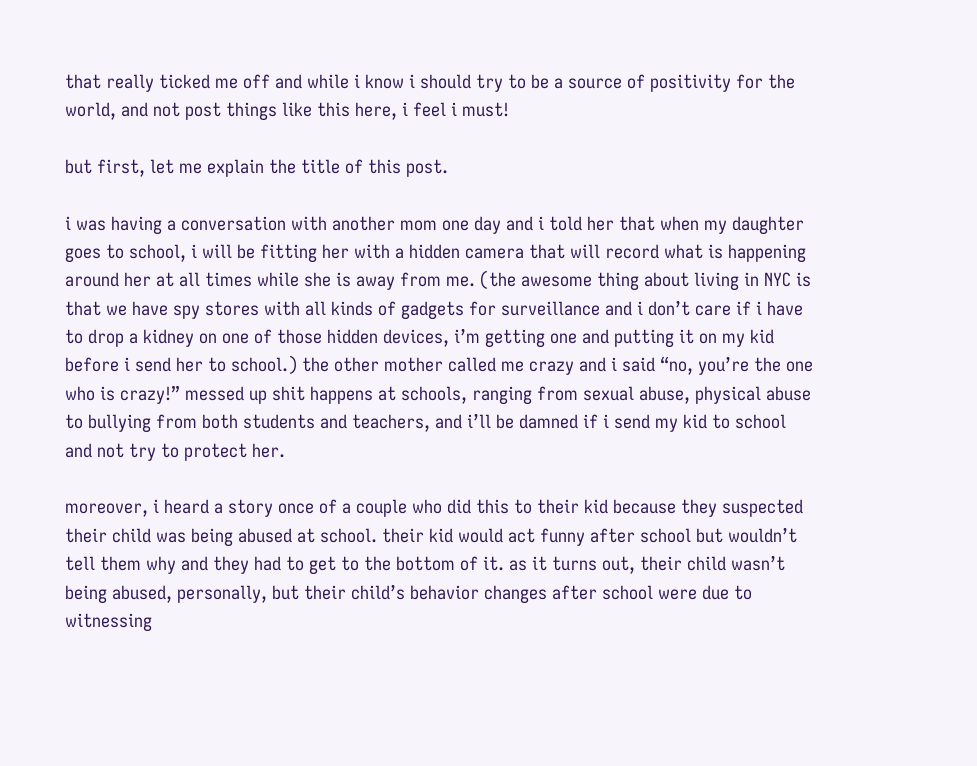that really ticked me off and while i know i should try to be a source of positivity for the world, and not post things like this here, i feel i must!

but first, let me explain the title of this post.

i was having a conversation with another mom one day and i told her that when my daughter goes to school, i will be fitting her with a hidden camera that will record what is happening around her at all times while she is away from me. (the awesome thing about living in NYC is that we have spy stores with all kinds of gadgets for surveillance and i don’t care if i have to drop a kidney on one of those hidden devices, i’m getting one and putting it on my kid before i send her to school.) the other mother called me crazy and i said “no, you’re the one who is crazy!” messed up shit happens at schools, ranging from sexual abuse, physical abuse to bullying from both students and teachers, and i’ll be damned if i send my kid to school and not try to protect her.

moreover, i heard a story once of a couple who did this to their kid because they suspected their child was being abused at school. their kid would act funny after school but wouldn’t tell them why and they had to get to the bottom of it. as it turns out, their child wasn’t being abused, personally, but their child’s behavior changes after school were due to witnessing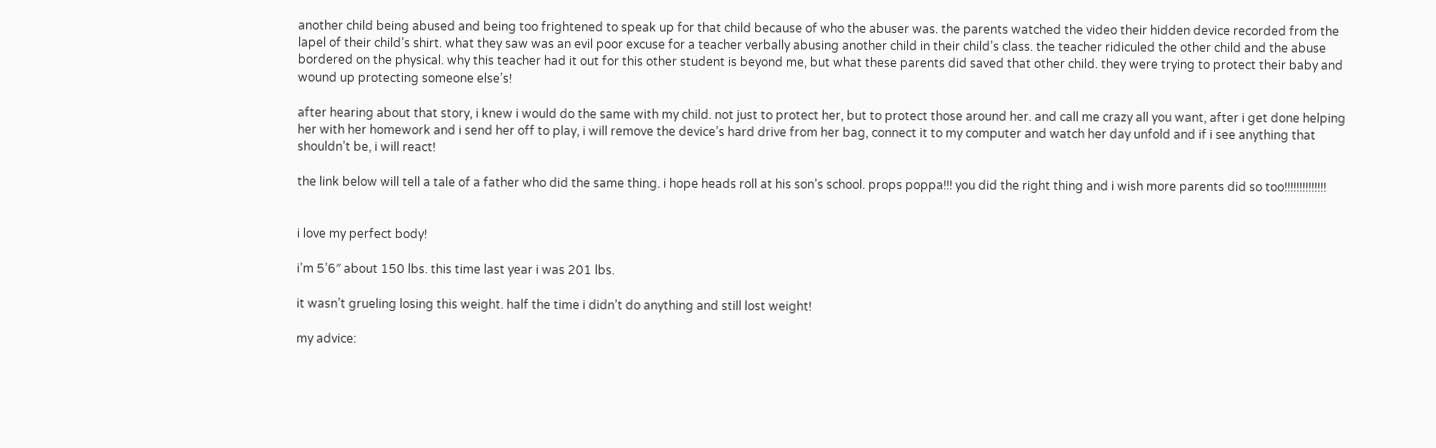another child being abused and being too frightened to speak up for that child because of who the abuser was. the parents watched the video their hidden device recorded from the lapel of their child’s shirt. what they saw was an evil poor excuse for a teacher verbally abusing another child in their child’s class. the teacher ridiculed the other child and the abuse bordered on the physical. why this teacher had it out for this other student is beyond me, but what these parents did saved that other child. they were trying to protect their baby and wound up protecting someone else’s!

after hearing about that story, i knew i would do the same with my child. not just to protect her, but to protect those around her. and call me crazy all you want, after i get done helping her with her homework and i send her off to play, i will remove the device’s hard drive from her bag, connect it to my computer and watch her day unfold and if i see anything that shouldn’t be, i will react!

the link below will tell a tale of a father who did the same thing. i hope heads roll at his son’s school. props poppa!!! you did the right thing and i wish more parents did so too!!!!!!!!!!!!!!


i love my perfect body!

i’m 5’6″ about 150 lbs. this time last year i was 201 lbs.

it wasn’t grueling losing this weight. half the time i didn’t do anything and still lost weight!

my advice: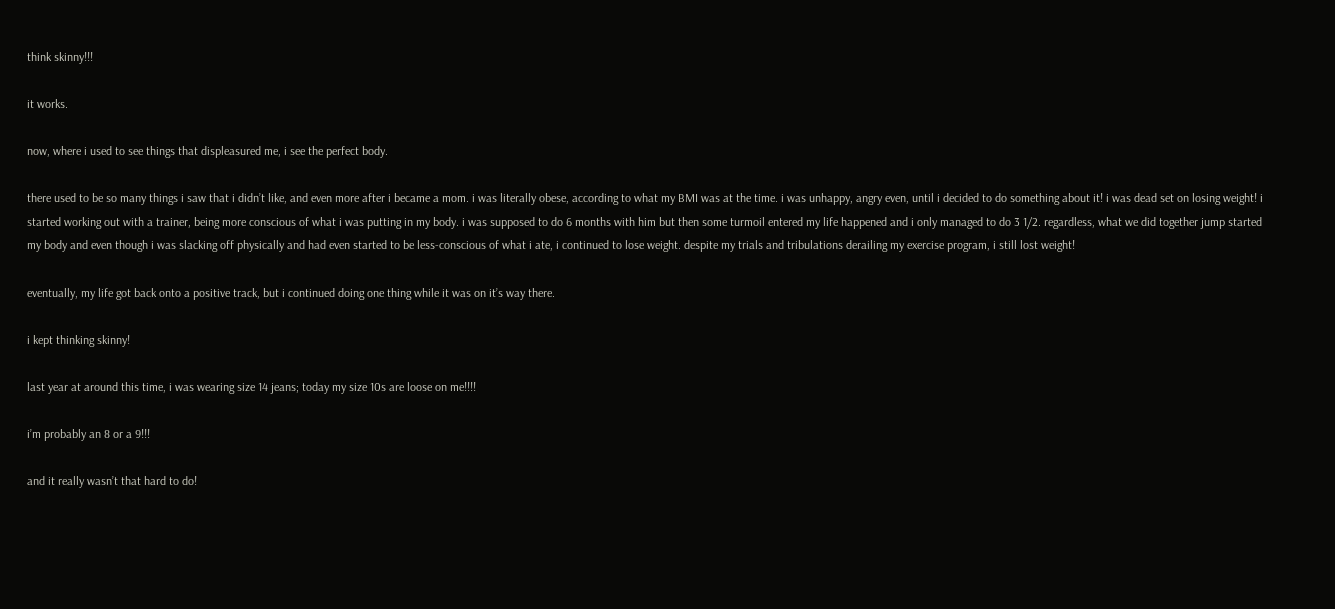think skinny!!!

it works.

now, where i used to see things that displeasured me, i see the perfect body.

there used to be so many things i saw that i didn’t like, and even more after i became a mom. i was literally obese, according to what my BMI was at the time. i was unhappy, angry even, until i decided to do something about it! i was dead set on losing weight! i started working out with a trainer, being more conscious of what i was putting in my body. i was supposed to do 6 months with him but then some turmoil entered my life happened and i only managed to do 3 1/2. regardless, what we did together jump started my body and even though i was slacking off physically and had even started to be less-conscious of what i ate, i continued to lose weight. despite my trials and tribulations derailing my exercise program, i still lost weight!

eventually, my life got back onto a positive track, but i continued doing one thing while it was on it’s way there.

i kept thinking skinny!

last year at around this time, i was wearing size 14 jeans; today my size 10s are loose on me!!!!

i’m probably an 8 or a 9!!!

and it really wasn’t that hard to do!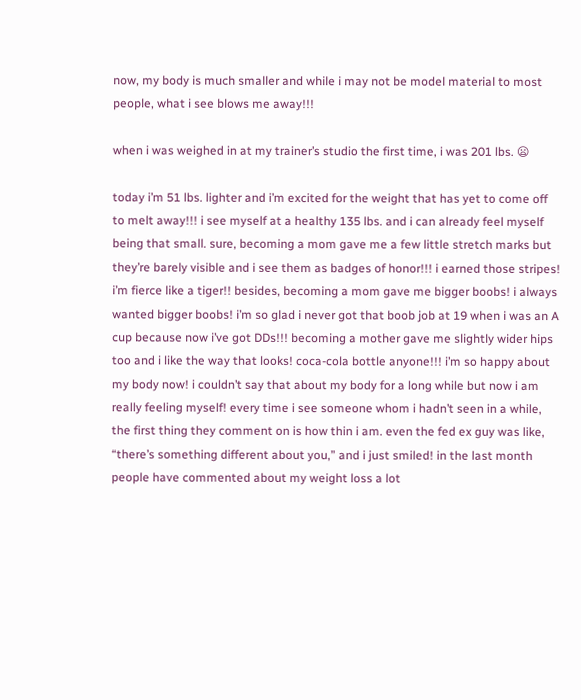now, my body is much smaller and while i may not be model material to most people, what i see blows me away!!!

when i was weighed in at my trainer’s studio the first time, i was 201 lbs. 😦

today i’m 51 lbs. lighter and i’m excited for the weight that has yet to come off to melt away!!! i see myself at a healthy 135 lbs. and i can already feel myself being that small. sure, becoming a mom gave me a few little stretch marks but they’re barely visible and i see them as badges of honor!!! i earned those stripes! i’m fierce like a tiger!! besides, becoming a mom gave me bigger boobs! i always wanted bigger boobs! i’m so glad i never got that boob job at 19 when i was an A cup because now i’ve got DDs!!! becoming a mother gave me slightly wider hips too and i like the way that looks! coca-cola bottle anyone!!! i’m so happy about my body now! i couldn’t say that about my body for a long while but now i am really feeling myself! every time i see someone whom i hadn’t seen in a while, the first thing they comment on is how thin i am. even the fed ex guy was like, “there’s something different about you,” and i just smiled! in the last month people have commented about my weight loss a lot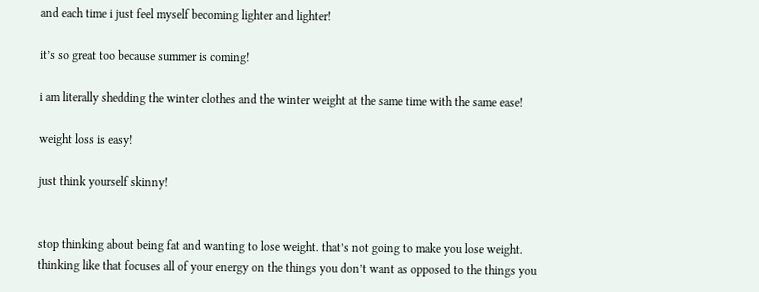and each time i just feel myself becoming lighter and lighter!

it’s so great too because summer is coming!

i am literally shedding the winter clothes and the winter weight at the same time with the same ease!

weight loss is easy!

just think yourself skinny!


stop thinking about being fat and wanting to lose weight. that’s not going to make you lose weight. thinking like that focuses all of your energy on the things you don’t want as opposed to the things you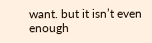want. but it isn’t even enough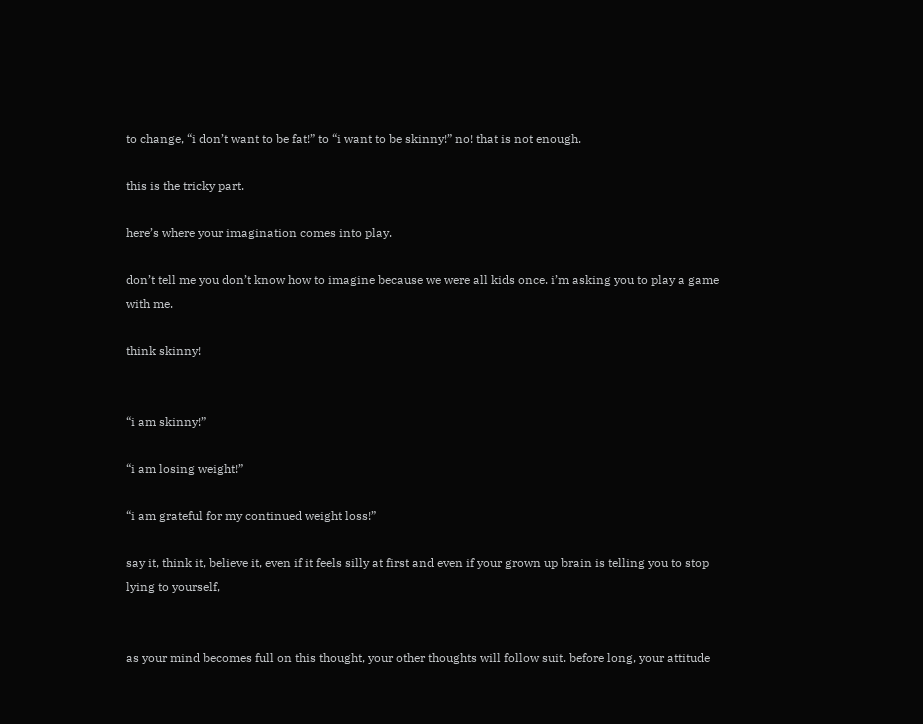to change, “i don’t want to be fat!” to “i want to be skinny!” no! that is not enough.

this is the tricky part.

here’s where your imagination comes into play.

don’t tell me you don’t know how to imagine because we were all kids once. i’m asking you to play a game with me.

think skinny!


“i am skinny!”

“i am losing weight!”

“i am grateful for my continued weight loss!”

say it, think it, believe it, even if it feels silly at first and even if your grown up brain is telling you to stop lying to yourself,


as your mind becomes full on this thought, your other thoughts will follow suit. before long, your attitude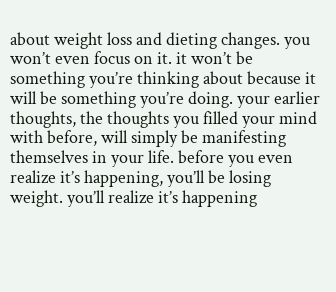about weight loss and dieting changes. you won’t even focus on it. it won’t be something you’re thinking about because it will be something you’re doing. your earlier thoughts, the thoughts you filled your mind with before, will simply be manifesting themselves in your life. before you even realize it’s happening, you’ll be losing weight. you’ll realize it’s happening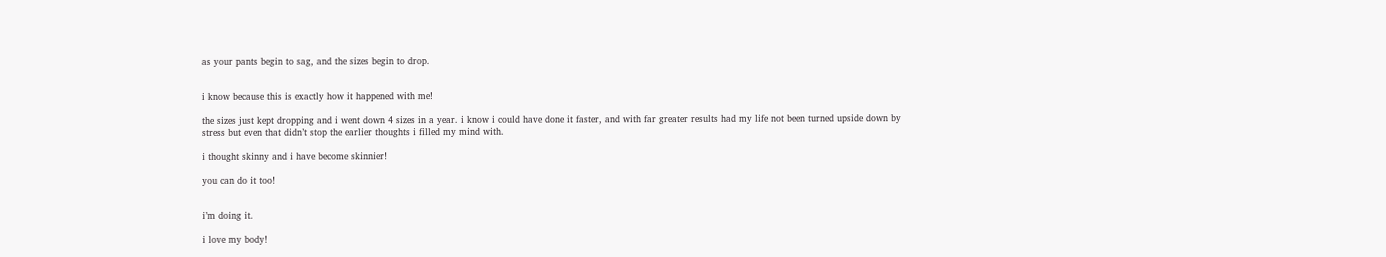as your pants begin to sag, and the sizes begin to drop.


i know because this is exactly how it happened with me!

the sizes just kept dropping and i went down 4 sizes in a year. i know i could have done it faster, and with far greater results had my life not been turned upside down by stress but even that didn’t stop the earlier thoughts i filled my mind with.

i thought skinny and i have become skinnier!

you can do it too!


i’m doing it.

i love my body!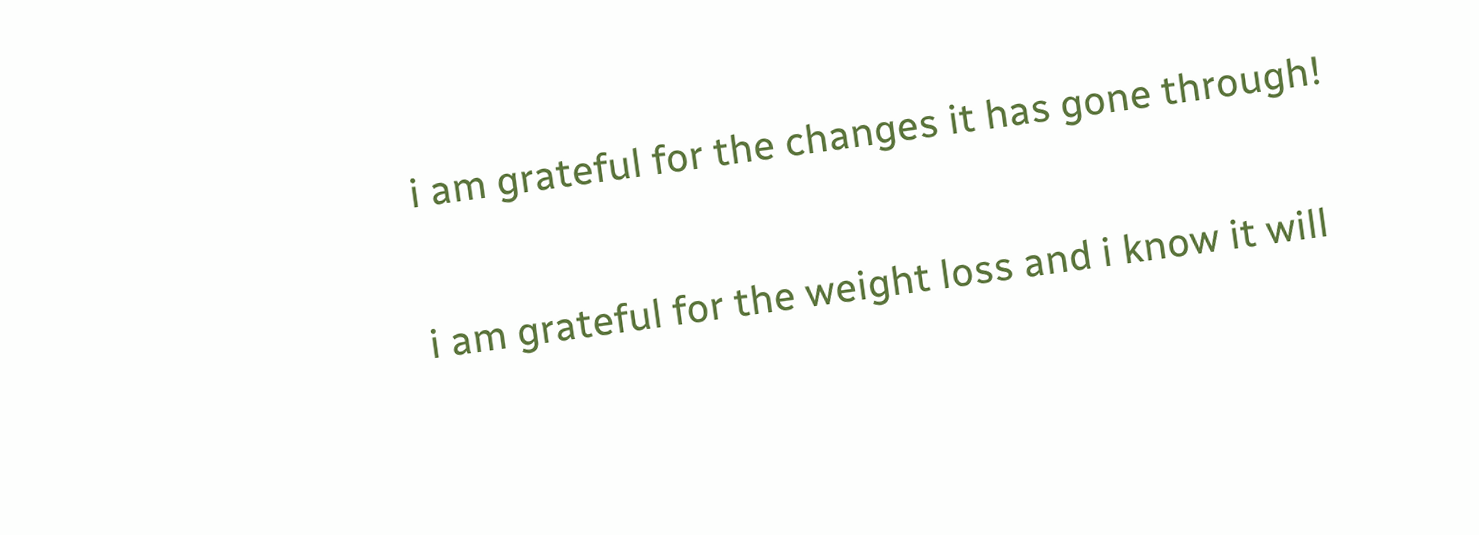i am grateful for the changes it has gone through!

i am grateful for the weight loss and i know it will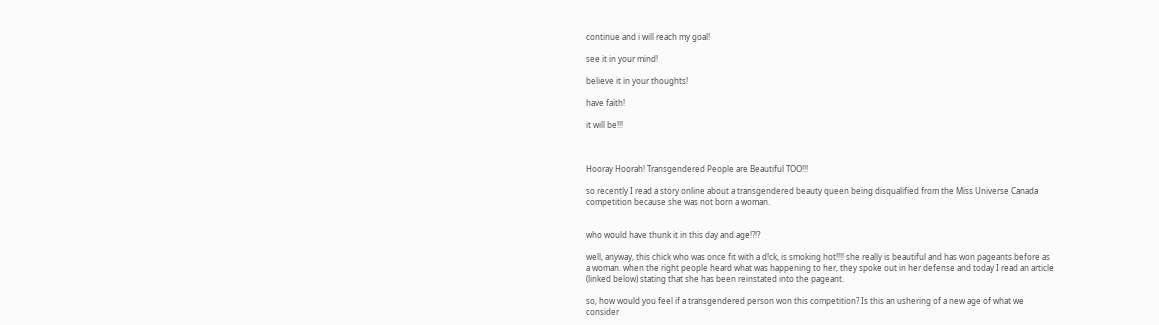continue and i will reach my goal!

see it in your mind!

believe it in your thoughts!

have faith!

it will be!!!



Hooray Hoorah! Transgendered People are Beautiful TOO!!!

so recently I read a story online about a transgendered beauty queen being disqualified from the Miss Universe Canada competition because she was not born a woman.


who would have thunk it in this day and age!?!?

well, anyway, this chick who was once fit with a d!ck, is smoking hot!!!! she really is beautiful and has won pageants before as a woman. when the right people heard what was happening to her, they spoke out in her defense and today I read an article (linked below) stating that she has been reinstated into the pageant.

so, how would you feel if a transgendered person won this competition? Is this an ushering of a new age of what we consider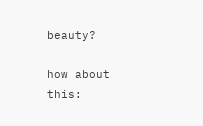beauty?

how about this: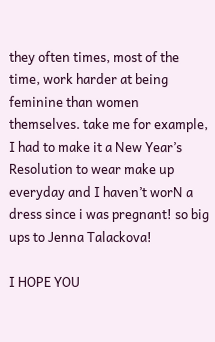they often times, most of the time, work harder at being feminine than women themselves. take me for example, I had to make it a New Year’s Resolution to wear make up everyday and I haven’t worN a dress since i was pregnant! so big ups to Jenna Talackova!

I HOPE YOU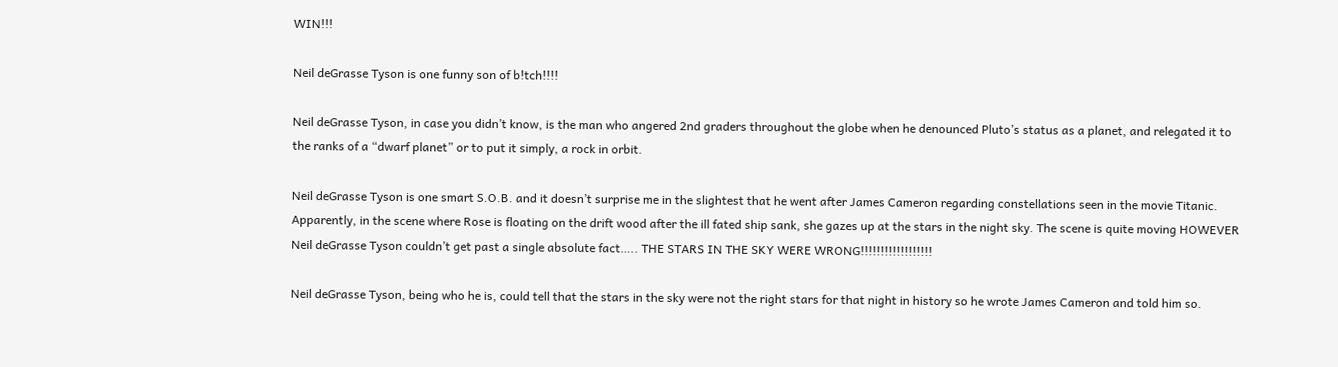WIN!!!

Neil deGrasse Tyson is one funny son of b!tch!!!!

Neil deGrasse Tyson, in case you didn’t know, is the man who angered 2nd graders throughout the globe when he denounced Pluto’s status as a planet, and relegated it to the ranks of a “dwarf planet” or to put it simply, a rock in orbit.

Neil deGrasse Tyson is one smart S.O.B. and it doesn’t surprise me in the slightest that he went after James Cameron regarding constellations seen in the movie Titanic. Apparently, in the scene where Rose is floating on the drift wood after the ill fated ship sank, she gazes up at the stars in the night sky. The scene is quite moving HOWEVER Neil deGrasse Tyson couldn’t get past a single absolute fact….. THE STARS IN THE SKY WERE WRONG!!!!!!!!!!!!!!!!!!

Neil deGrasse Tyson, being who he is, could tell that the stars in the sky were not the right stars for that night in history so he wrote James Cameron and told him so.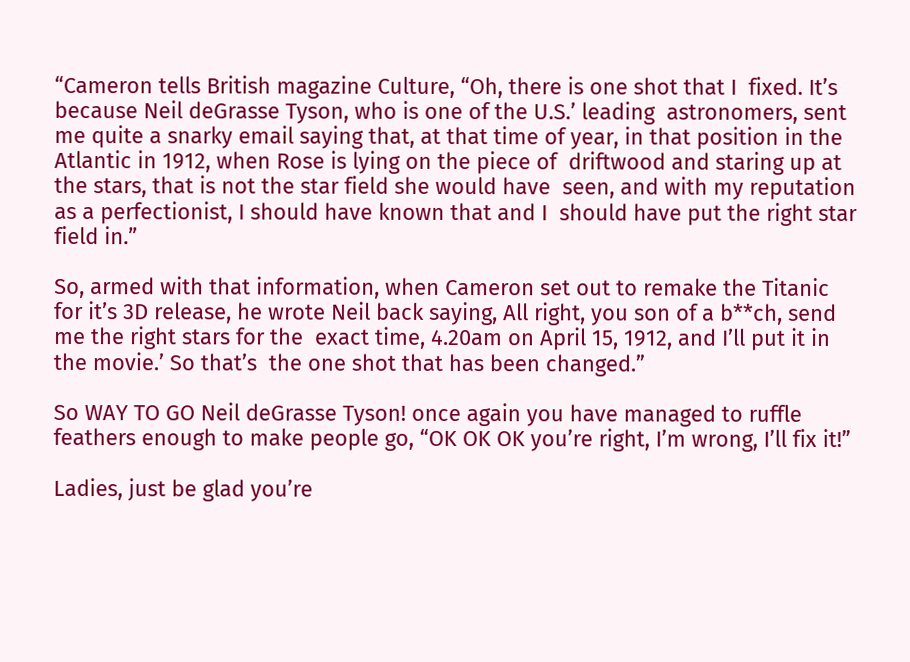“Cameron tells British magazine Culture, “Oh, there is one shot that I  fixed. It’s because Neil deGrasse Tyson, who is one of the U.S.’ leading  astronomers, sent me quite a snarky email saying that, at that time of year, in that position in the Atlantic in 1912, when Rose is lying on the piece of  driftwood and staring up at the stars, that is not the star field she would have  seen, and with my reputation as a perfectionist, I should have known that and I  should have put the right star field in.”

So, armed with that information, when Cameron set out to remake the Titanic for it’s 3D release, he wrote Neil back saying, All right, you son of a b**ch, send me the right stars for the  exact time, 4.20am on April 15, 1912, and I’ll put it in the movie.’ So that’s  the one shot that has been changed.”

So WAY TO GO Neil deGrasse Tyson! once again you have managed to ruffle feathers enough to make people go, “OK OK OK you’re right, I’m wrong, I’ll fix it!”

Ladies, just be glad you’re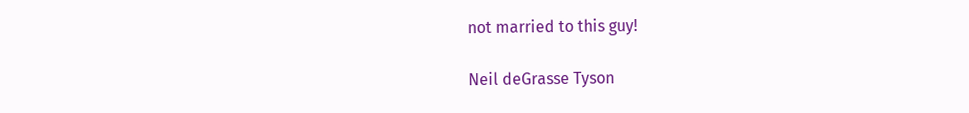not married to this guy!

Neil deGrasse Tyson